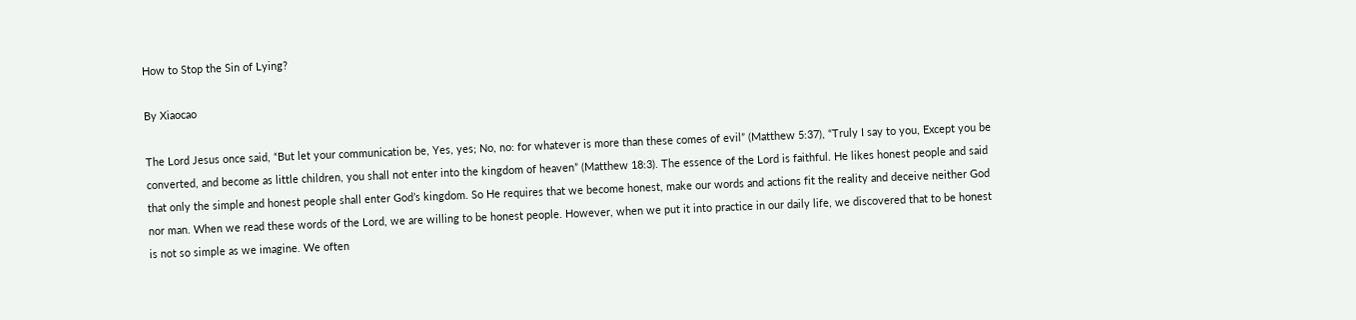How to Stop the Sin of Lying?

By Xiaocao

The Lord Jesus once said, “But let your communication be, Yes, yes; No, no: for whatever is more than these comes of evil” (Matthew 5:37), “Truly I say to you, Except you be converted, and become as little children, you shall not enter into the kingdom of heaven” (Matthew 18:3). The essence of the Lord is faithful. He likes honest people and said that only the simple and honest people shall enter God’s kingdom. So He requires that we become honest, make our words and actions fit the reality and deceive neither God nor man. When we read these words of the Lord, we are willing to be honest people. However, when we put it into practice in our daily life, we discovered that to be honest is not so simple as we imagine. We often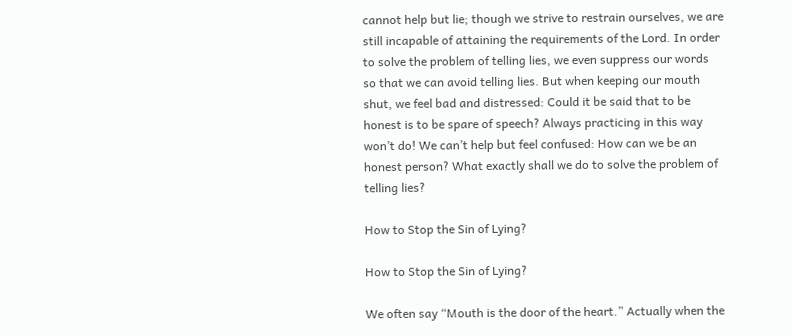cannot help but lie; though we strive to restrain ourselves, we are still incapable of attaining the requirements of the Lord. In order to solve the problem of telling lies, we even suppress our words so that we can avoid telling lies. But when keeping our mouth shut, we feel bad and distressed: Could it be said that to be honest is to be spare of speech? Always practicing in this way won’t do! We can’t help but feel confused: How can we be an honest person? What exactly shall we do to solve the problem of telling lies?

How to Stop the Sin of Lying?

How to Stop the Sin of Lying?

We often say “Mouth is the door of the heart.” Actually when the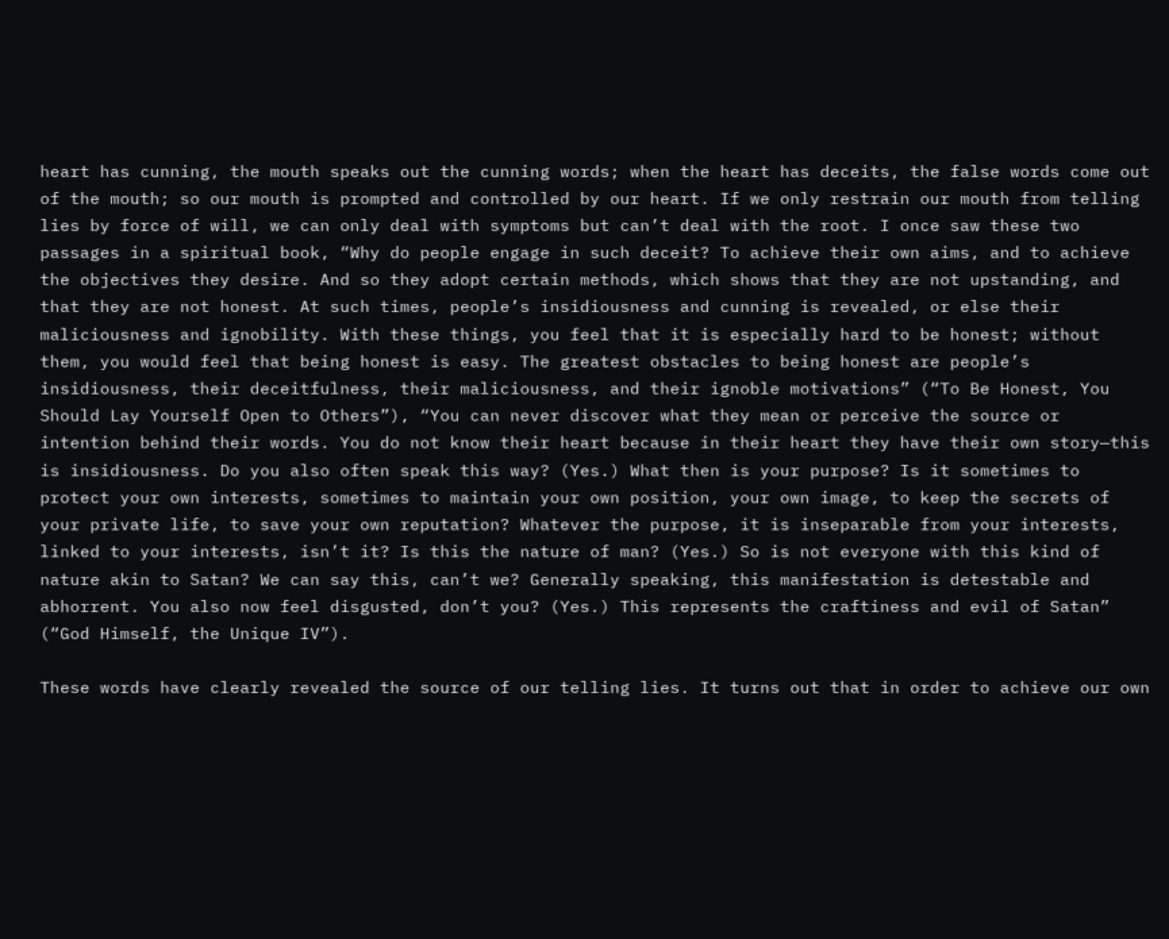heart has cunning, the mouth speaks out the cunning words; when the heart has deceits, the false words come out of the mouth; so our mouth is prompted and controlled by our heart. If we only restrain our mouth from telling lies by force of will, we can only deal with symptoms but can’t deal with the root. I once saw these two passages in a spiritual book, “Why do people engage in such deceit? To achieve their own aims, and to achieve the objectives they desire. And so they adopt certain methods, which shows that they are not upstanding, and that they are not honest. At such times, people’s insidiousness and cunning is revealed, or else their maliciousness and ignobility. With these things, you feel that it is especially hard to be honest; without them, you would feel that being honest is easy. The greatest obstacles to being honest are people’s insidiousness, their deceitfulness, their maliciousness, and their ignoble motivations” (“To Be Honest, You Should Lay Yourself Open to Others”), “You can never discover what they mean or perceive the source or intention behind their words. You do not know their heart because in their heart they have their own story—this is insidiousness. Do you also often speak this way? (Yes.) What then is your purpose? Is it sometimes to protect your own interests, sometimes to maintain your own position, your own image, to keep the secrets of your private life, to save your own reputation? Whatever the purpose, it is inseparable from your interests, linked to your interests, isn’t it? Is this the nature of man? (Yes.) So is not everyone with this kind of nature akin to Satan? We can say this, can’t we? Generally speaking, this manifestation is detestable and abhorrent. You also now feel disgusted, don’t you? (Yes.) This represents the craftiness and evil of Satan” (“God Himself, the Unique IV”).

These words have clearly revealed the source of our telling lies. It turns out that in order to achieve our own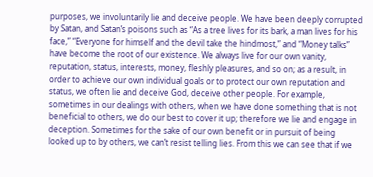purposes, we involuntarily lie and deceive people. We have been deeply corrupted by Satan, and Satan’s poisons such as “As a tree lives for its bark, a man lives for his face,” “Everyone for himself and the devil take the hindmost,” and “Money talks” have become the root of our existence. We always live for our own vanity, reputation, status, interests, money, fleshly pleasures, and so on; as a result, in order to achieve our own individual goals or to protect our own reputation and status, we often lie and deceive God, deceive other people. For example, sometimes in our dealings with others, when we have done something that is not beneficial to others, we do our best to cover it up; therefore we lie and engage in deception. Sometimes for the sake of our own benefit or in pursuit of being looked up to by others, we can’t resist telling lies. From this we can see that if we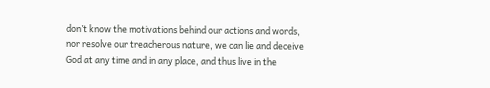don’t know the motivations behind our actions and words, nor resolve our treacherous nature, we can lie and deceive God at any time and in any place, and thus live in the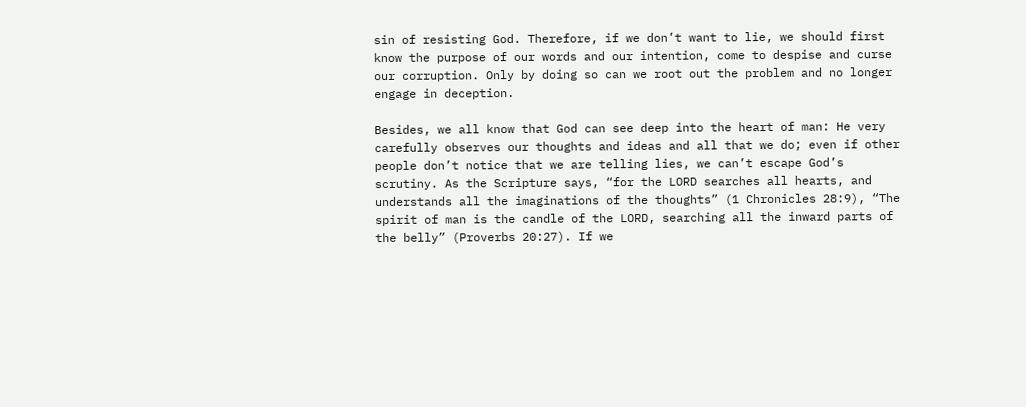sin of resisting God. Therefore, if we don’t want to lie, we should first know the purpose of our words and our intention, come to despise and curse our corruption. Only by doing so can we root out the problem and no longer engage in deception.

Besides, we all know that God can see deep into the heart of man: He very carefully observes our thoughts and ideas and all that we do; even if other people don’t notice that we are telling lies, we can’t escape God’s scrutiny. As the Scripture says, “for the LORD searches all hearts, and understands all the imaginations of the thoughts” (1 Chronicles 28:9), “The spirit of man is the candle of the LORD, searching all the inward parts of the belly” (Proverbs 20:27). If we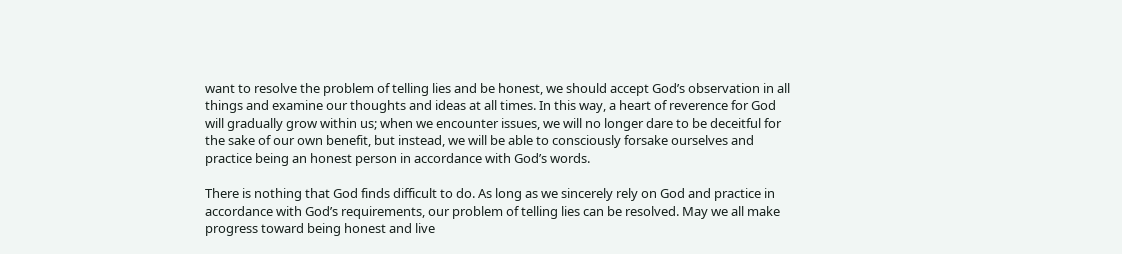want to resolve the problem of telling lies and be honest, we should accept God’s observation in all things and examine our thoughts and ideas at all times. In this way, a heart of reverence for God will gradually grow within us; when we encounter issues, we will no longer dare to be deceitful for the sake of our own benefit, but instead, we will be able to consciously forsake ourselves and practice being an honest person in accordance with God’s words.

There is nothing that God finds difficult to do. As long as we sincerely rely on God and practice in accordance with God’s requirements, our problem of telling lies can be resolved. May we all make progress toward being honest and live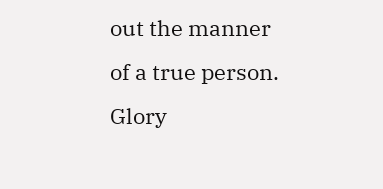out the manner of a true person. Glory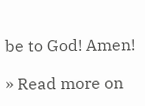be to God! Amen!

» Read more on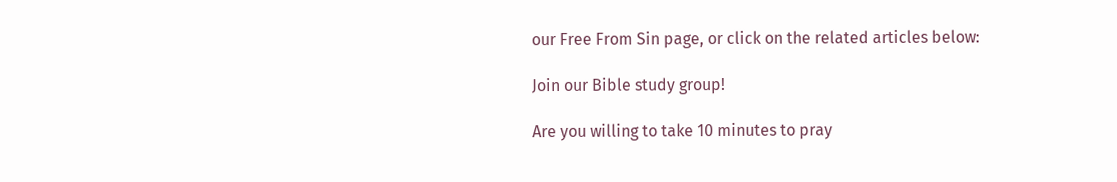our Free From Sin page, or click on the related articles below:

Join our Bible study group!

Are you willing to take 10 minutes to pray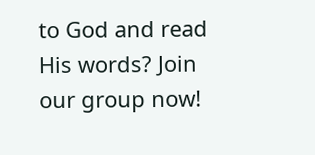to God and read His words? Join our group now!